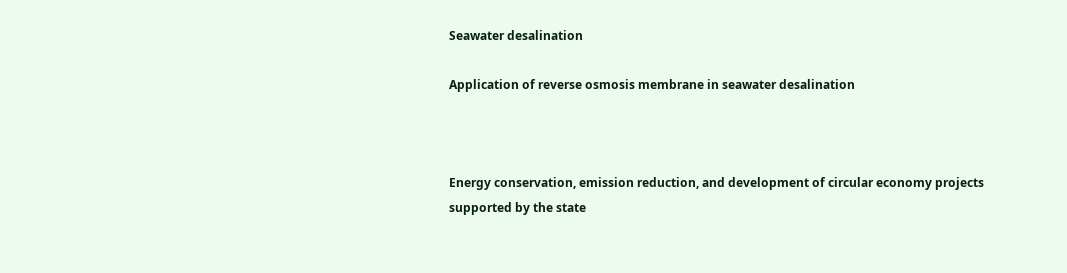Seawater desalination

Application of reverse osmosis membrane in seawater desalination



Energy conservation, emission reduction, and development of circular economy projects supported by the state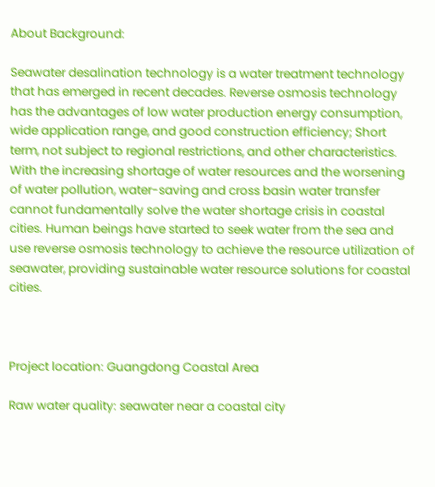About Background:

Seawater desalination technology is a water treatment technology that has emerged in recent decades. Reverse osmosis technology has the advantages of low water production energy consumption, wide application range, and good construction efficiency; Short term, not subject to regional restrictions, and other characteristics. With the increasing shortage of water resources and the worsening of water pollution, water-saving and cross basin water transfer cannot fundamentally solve the water shortage crisis in coastal cities. Human beings have started to seek water from the sea and use reverse osmosis technology to achieve the resource utilization of seawater, providing sustainable water resource solutions for coastal cities.



Project location: Guangdong Coastal Area

Raw water quality: seawater near a coastal city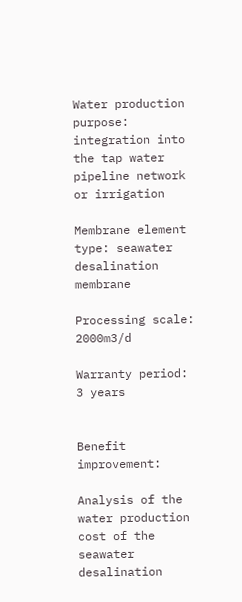Water production purpose: integration into the tap water pipeline network or irrigation

Membrane element type: seawater desalination membrane

Processing scale: 2000m3/d

Warranty period: 3 years


Benefit improvement:

Analysis of the water production cost of the seawater desalination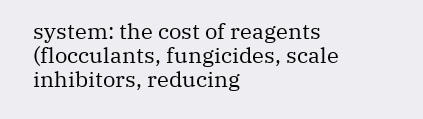system: the cost of reagents (flocculants, fungicides, scale inhibitors, reducing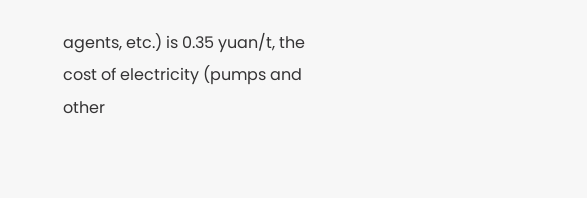agents, etc.) is 0.35 yuan/t, the cost of electricity (pumps and other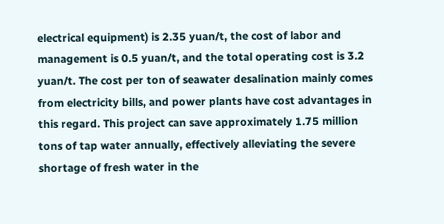electrical equipment) is 2.35 yuan/t, the cost of labor and management is 0.5 yuan/t, and the total operating cost is 3.2 yuan/t. The cost per ton of seawater desalination mainly comes from electricity bills, and power plants have cost advantages in this regard. This project can save approximately 1.75 million tons of tap water annually, effectively alleviating the severe shortage of fresh water in the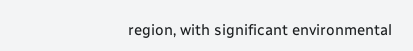region, with significant environmental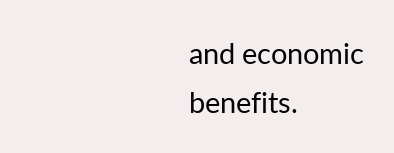and economic benefits.